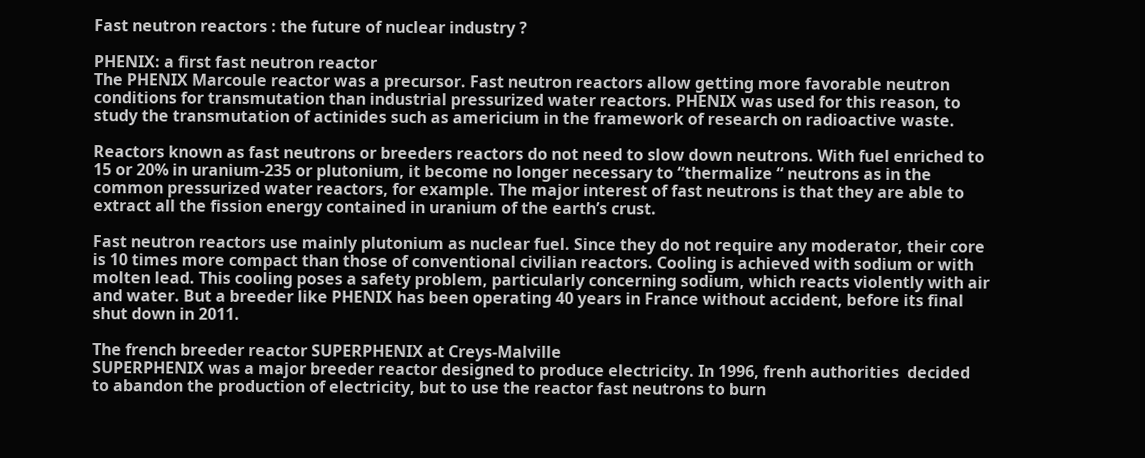Fast neutron reactors : the future of nuclear industry ?

PHENIX: a first fast neutron reactor
The PHENIX Marcoule reactor was a precursor. Fast neutron reactors allow getting more favorable neutron conditions for transmutation than industrial pressurized water reactors. PHENIX was used for this reason, to study the transmutation of actinides such as americium in the framework of research on radioactive waste.

Reactors known as fast neutrons or breeders reactors do not need to slow down neutrons. With fuel enriched to 15 or 20% in uranium-235 or plutonium, it become no longer necessary to “thermalize “ neutrons as in the common pressurized water reactors, for example. The major interest of fast neutrons is that they are able to extract all the fission energy contained in uranium of the earth’s crust.

Fast neutron reactors use mainly plutonium as nuclear fuel. Since they do not require any moderator, their core is 10 times more compact than those of conventional civilian reactors. Cooling is achieved with sodium or with molten lead. This cooling poses a safety problem, particularly concerning sodium, which reacts violently with air and water. But a breeder like PHENIX has been operating 40 years in France without accident, before its final shut down in 2011.

The french breeder reactor SUPERPHENIX at Creys-Malville
SUPERPHENIX was a major breeder reactor designed to produce electricity. In 1996, frenh authorities  decided to abandon the production of electricity, but to use the reactor fast neutrons to burn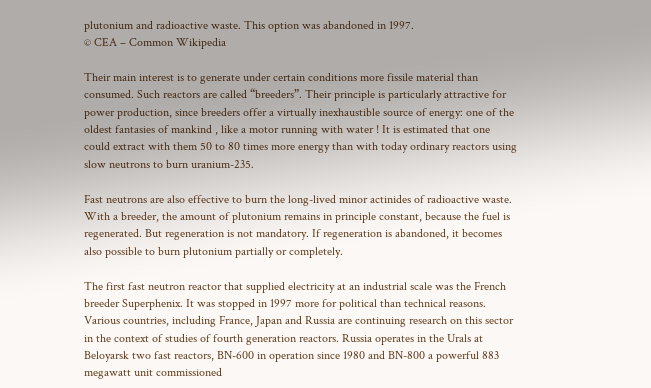plutonium and radioactive waste. This option was abandoned in 1997.
© CEA – Common Wikipedia

Their main interest is to generate under certain conditions more fissile material than consumed. Such reactors are called “breeders”. Their principle is particularly attractive for power production, since breeders offer a virtually inexhaustible source of energy: one of the oldest fantasies of mankind , like a motor running with water ! It is estimated that one could extract with them 50 to 80 times more energy than with today ordinary reactors using slow neutrons to burn uranium-235.

Fast neutrons are also effective to burn the long-lived minor actinides of radioactive waste. With a breeder, the amount of plutonium remains in principle constant, because the fuel is regenerated. But regeneration is not mandatory. If regeneration is abandoned, it becomes also possible to burn plutonium partially or completely.

The first fast neutron reactor that supplied electricity at an industrial scale was the French breeder Superphenix. It was stopped in 1997 more for political than technical reasons. Various countries, including France, Japan and Russia are continuing research on this sector in the context of studies of fourth generation reactors. Russia operates in the Urals at Beloyarsk two fast reactors, BN-600 in operation since 1980 and BN-800 a powerful 883 megawatt unit commissioned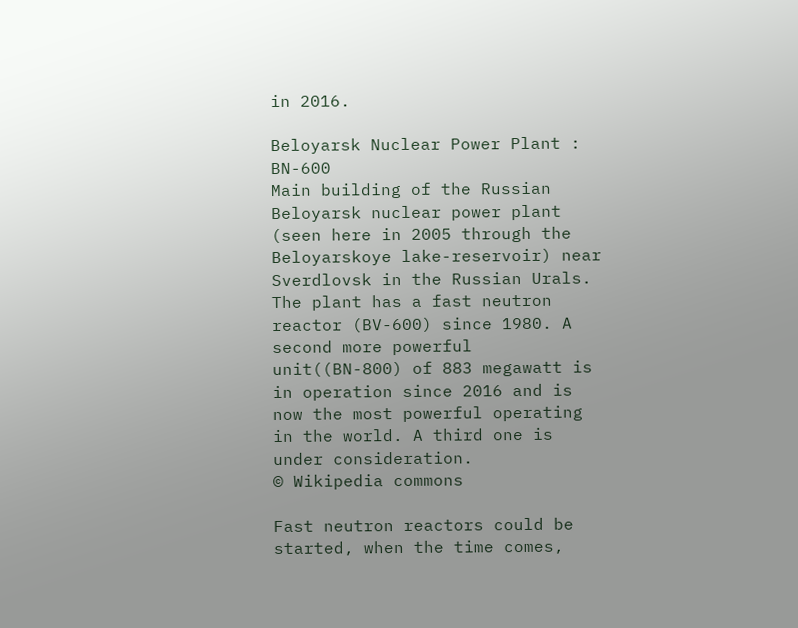in 2016.

Beloyarsk Nuclear Power Plant : BN-600
Main building of the Russian Beloyarsk nuclear power plant (seen here in 2005 through the Beloyarskoye lake-reservoir) near Sverdlovsk in the Russian Urals. The plant has a fast neutron reactor (BV-600) since 1980. A second more powerful unit((BN-800) of 883 megawatt is in operation since 2016 and is now the most powerful operating in the world. A third one is under consideration.
© Wikipedia commons

Fast neutron reactors could be started, when the time comes,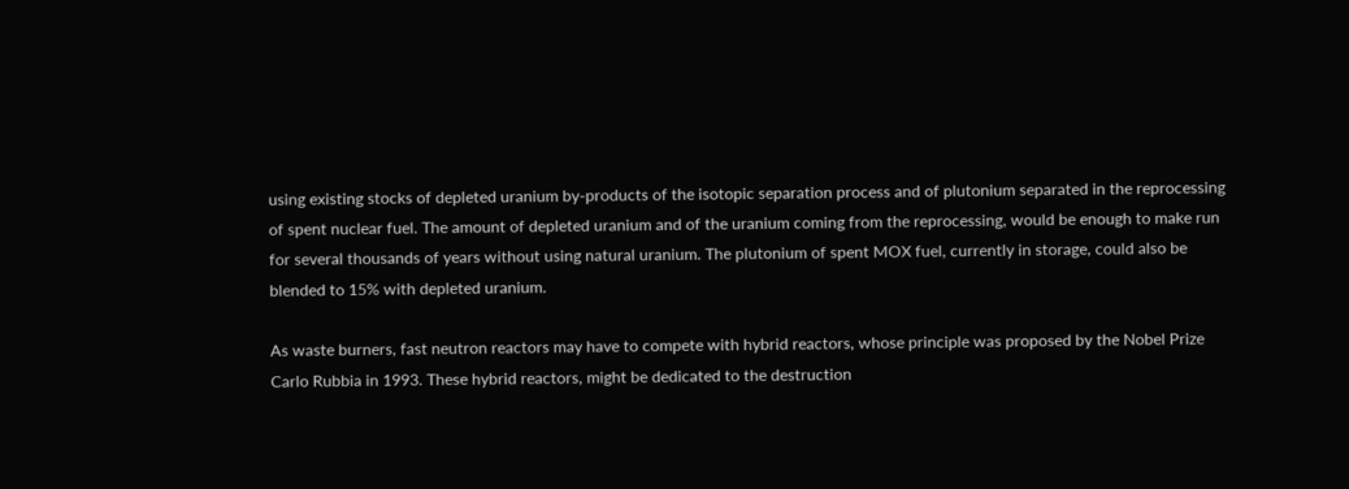using existing stocks of depleted uranium by-products of the isotopic separation process and of plutonium separated in the reprocessing of spent nuclear fuel. The amount of depleted uranium and of the uranium coming from the reprocessing, would be enough to make run for several thousands of years without using natural uranium. The plutonium of spent MOX fuel, currently in storage, could also be blended to 15% with depleted uranium.

As waste burners, fast neutron reactors may have to compete with hybrid reactors, whose principle was proposed by the Nobel Prize Carlo Rubbia in 1993. These hybrid reactors, might be dedicated to the destruction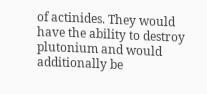of actinides. They would have the ability to destroy plutonium and would additionally be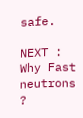safe.

NEXT : Why Fast neutrons ?